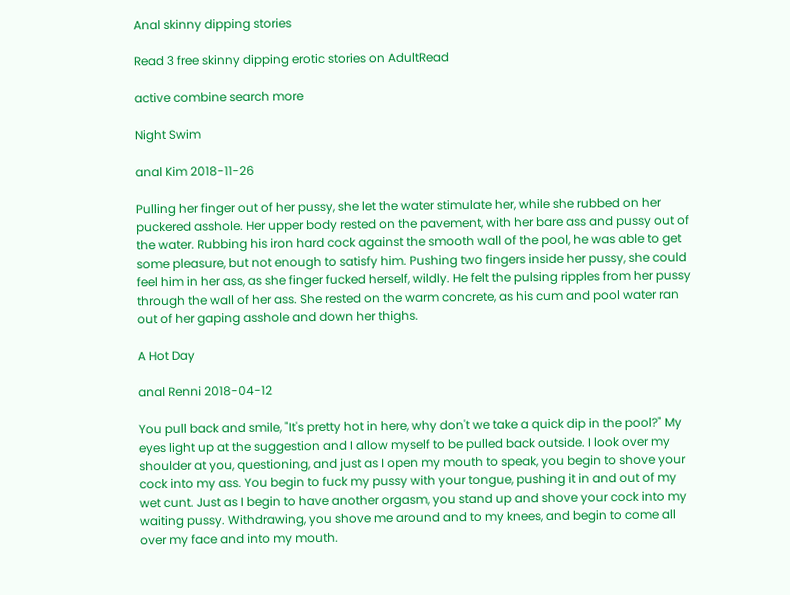Anal skinny dipping stories

Read 3 free skinny dipping erotic stories on AdultRead

active combine search more

Night Swim

anal Kim 2018-11-26

Pulling her finger out of her pussy, she let the water stimulate her, while she rubbed on her puckered asshole. Her upper body rested on the pavement, with her bare ass and pussy out of the water. Rubbing his iron hard cock against the smooth wall of the pool, he was able to get some pleasure, but not enough to satisfy him. Pushing two fingers inside her pussy, she could feel him in her ass, as she finger fucked herself, wildly. He felt the pulsing ripples from her pussy through the wall of her ass. She rested on the warm concrete, as his cum and pool water ran out of her gaping asshole and down her thighs.

A Hot Day

anal Renni 2018-04-12

You pull back and smile, "It's pretty hot in here, why don't we take a quick dip in the pool?" My eyes light up at the suggestion and I allow myself to be pulled back outside. I look over my shoulder at you, questioning, and just as I open my mouth to speak, you begin to shove your cock into my ass. You begin to fuck my pussy with your tongue, pushing it in and out of my wet cunt. Just as I begin to have another orgasm, you stand up and shove your cock into my waiting pussy. Withdrawing, you shove me around and to my knees, and begin to come all over my face and into my mouth.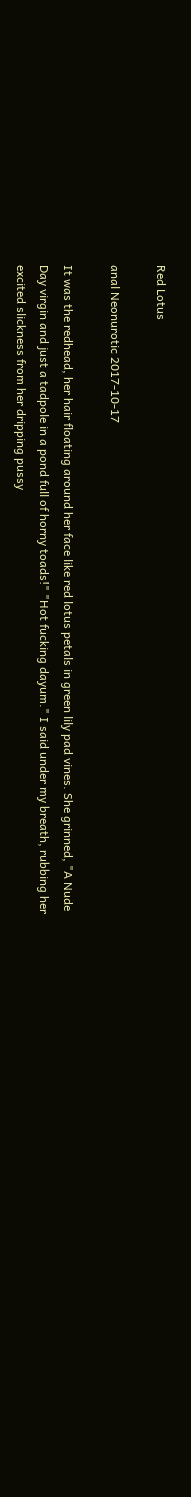Red Lotus

anal Neonurotic 2017-10-17

It was the redhead, her hair floating around her face like red lotus petals in green lily pad vines. She grinned, "A Nude Day virgin and just a tadpole in a pond full of horny toads!" "Hot fucking dayum." I said under my breath, rubbing her excited slickness from her dripping pussy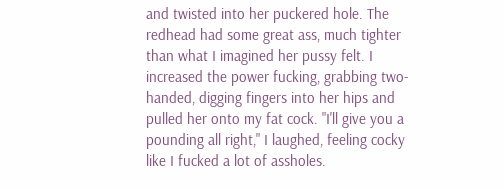and twisted into her puckered hole. The redhead had some great ass, much tighter than what I imagined her pussy felt. I increased the power fucking, grabbing two-handed, digging fingers into her hips and pulled her onto my fat cock. "I'll give you a pounding all right," I laughed, feeling cocky like I fucked a lot of assholes.